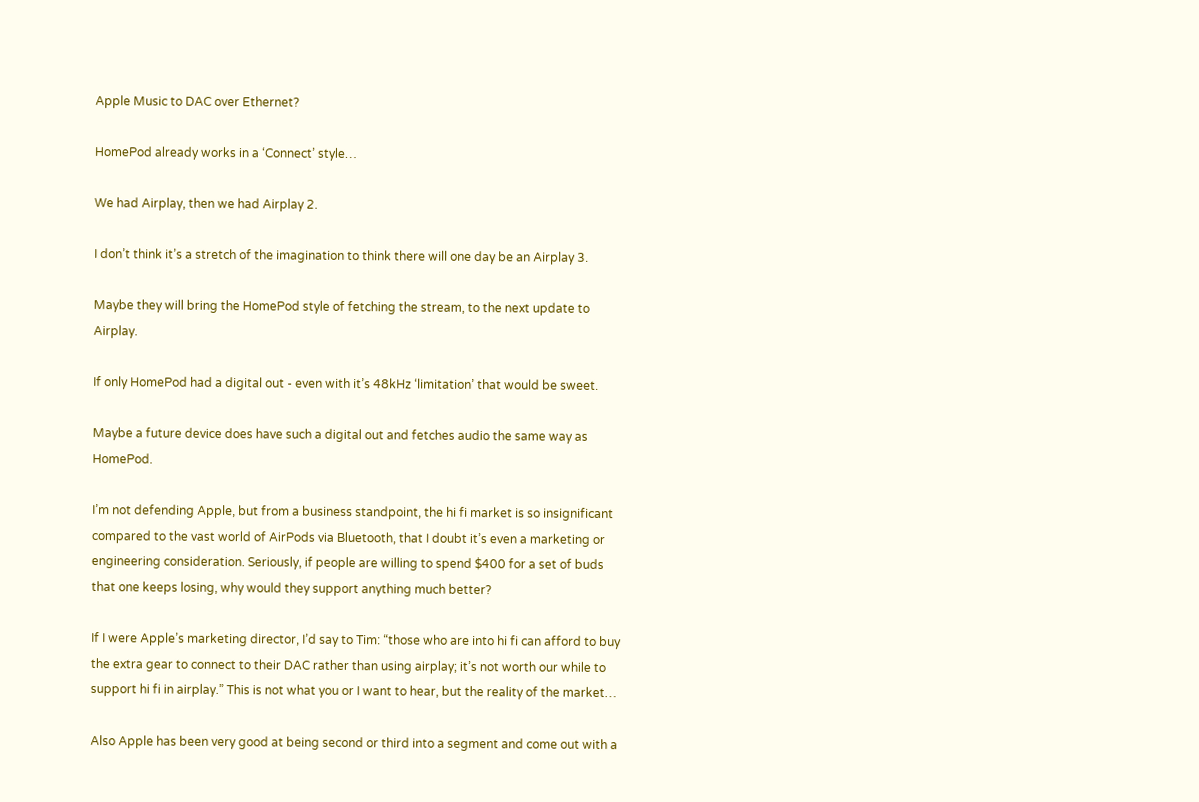Apple Music to DAC over Ethernet?

HomePod already works in a ‘Connect’ style…

We had Airplay, then we had Airplay 2.

I don’t think it’s a stretch of the imagination to think there will one day be an Airplay 3.

Maybe they will bring the HomePod style of fetching the stream, to the next update to Airplay.

If only HomePod had a digital out - even with it’s 48kHz ‘limitation’ that would be sweet.

Maybe a future device does have such a digital out and fetches audio the same way as HomePod.

I’m not defending Apple, but from a business standpoint, the hi fi market is so insignificant compared to the vast world of AirPods via Bluetooth, that I doubt it’s even a marketing or engineering consideration. Seriously, if people are willing to spend $400 for a set of buds that one keeps losing, why would they support anything much better?

If I were Apple’s marketing director, I’d say to Tim: “those who are into hi fi can afford to buy the extra gear to connect to their DAC rather than using airplay; it’s not worth our while to support hi fi in airplay.” This is not what you or I want to hear, but the reality of the market…

Also Apple has been very good at being second or third into a segment and come out with a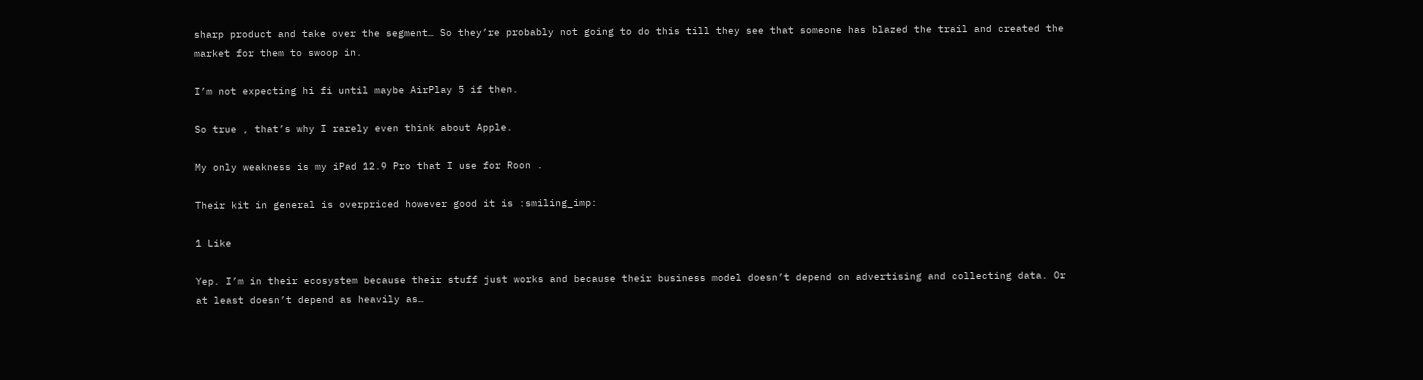sharp product and take over the segment… So they’re probably not going to do this till they see that someone has blazed the trail and created the market for them to swoop in.

I’m not expecting hi fi until maybe AirPlay 5 if then.

So true , that’s why I rarely even think about Apple.

My only weakness is my iPad 12.9 Pro that I use for Roon .

Their kit in general is overpriced however good it is :smiling_imp:

1 Like

Yep. I’m in their ecosystem because their stuff just works and because their business model doesn’t depend on advertising and collecting data. Or at least doesn’t depend as heavily as…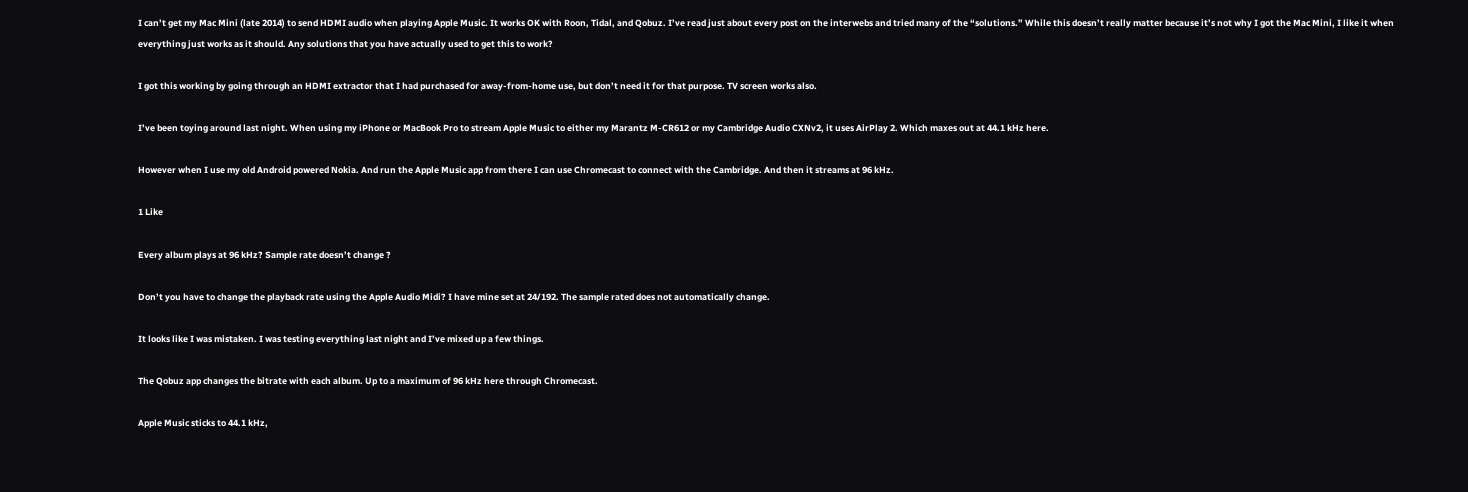I can’t get my Mac Mini (late 2014) to send HDMI audio when playing Apple Music. It works OK with Roon, Tidal, and Qobuz. I’ve read just about every post on the interwebs and tried many of the “solutions.” While this doesn’t really matter because it’s not why I got the Mac Mini, I like it when everything just works as it should. Any solutions that you have actually used to get this to work?

I got this working by going through an HDMI extractor that I had purchased for away-from-home use, but don’t need it for that purpose. TV screen works also.

I’ve been toying around last night. When using my iPhone or MacBook Pro to stream Apple Music to either my Marantz M-CR612 or my Cambridge Audio CXNv2, it uses AirPlay 2. Which maxes out at 44.1 kHz here.

However when I use my old Android powered Nokia. And run the Apple Music app from there I can use Chromecast to connect with the Cambridge. And then it streams at 96 kHz.

1 Like

Every album plays at 96 kHz? Sample rate doesn’t change ?

Don’t you have to change the playback rate using the Apple Audio Midi? I have mine set at 24/192. The sample rated does not automatically change.

It looks like I was mistaken. I was testing everything last night and I’ve mixed up a few things.

The Qobuz app changes the bitrate with each album. Up to a maximum of 96 kHz here through Chromecast.

Apple Music sticks to 44.1 kHz,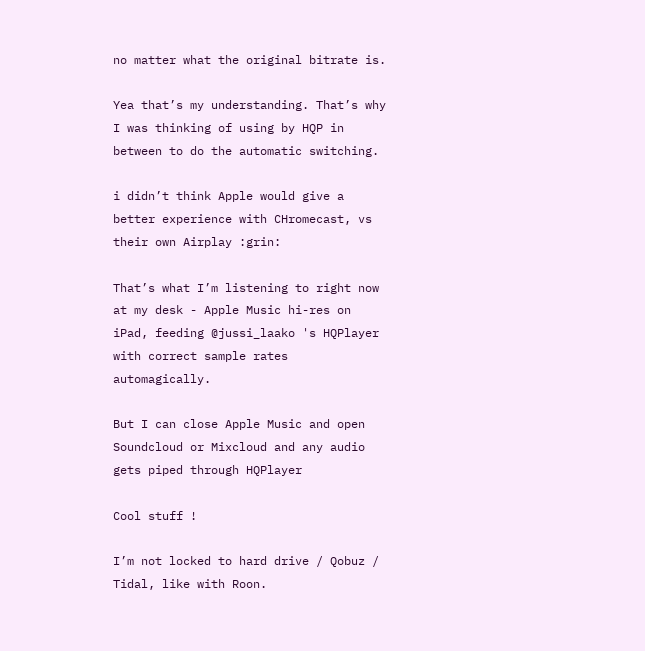no matter what the original bitrate is.

Yea that’s my understanding. That’s why I was thinking of using by HQP in between to do the automatic switching.

i didn’t think Apple would give a better experience with CHromecast, vs their own Airplay :grin:

That’s what I’m listening to right now at my desk - Apple Music hi-res on iPad, feeding @jussi_laako 's HQPlayer with correct sample rates automagically.

But I can close Apple Music and open Soundcloud or Mixcloud and any audio gets piped through HQPlayer

Cool stuff !

I’m not locked to hard drive / Qobuz / Tidal, like with Roon.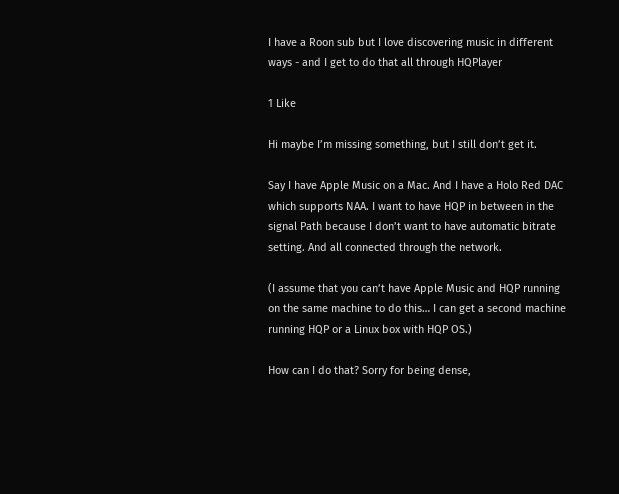I have a Roon sub but I love discovering music in different ways - and I get to do that all through HQPlayer

1 Like

Hi maybe I’m missing something, but I still don’t get it.

Say I have Apple Music on a Mac. And I have a Holo Red DAC which supports NAA. I want to have HQP in between in the signal Path because I don’t want to have automatic bitrate setting. And all connected through the network.

(I assume that you can’t have Apple Music and HQP running on the same machine to do this… I can get a second machine running HQP or a Linux box with HQP OS.)

How can I do that? Sorry for being dense,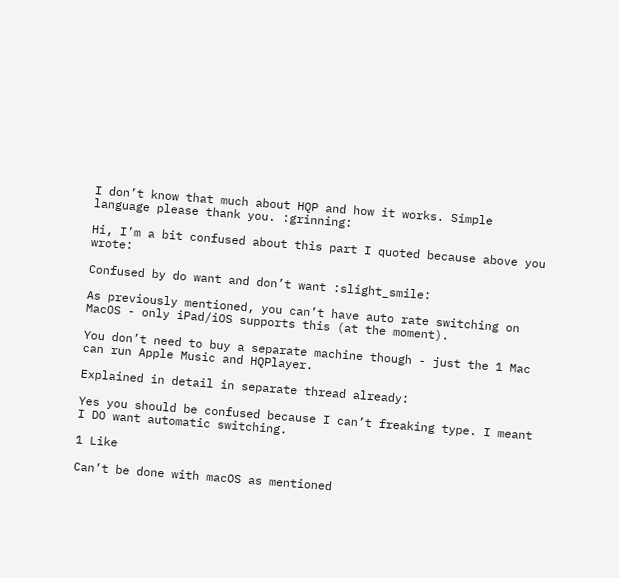I don’t know that much about HQP and how it works. Simple language please thank you. :grinning:

Hi, I’m a bit confused about this part I quoted because above you wrote:

Confused by do want and don’t want :slight_smile:

As previously mentioned, you can’t have auto rate switching on MacOS - only iPad/iOS supports this (at the moment).

You don’t need to buy a separate machine though - just the 1 Mac can run Apple Music and HQPlayer.

Explained in detail in separate thread already:

Yes you should be confused because I can’t freaking type. I meant I DO want automatic switching.

1 Like

Can’t be done with macOS as mentioned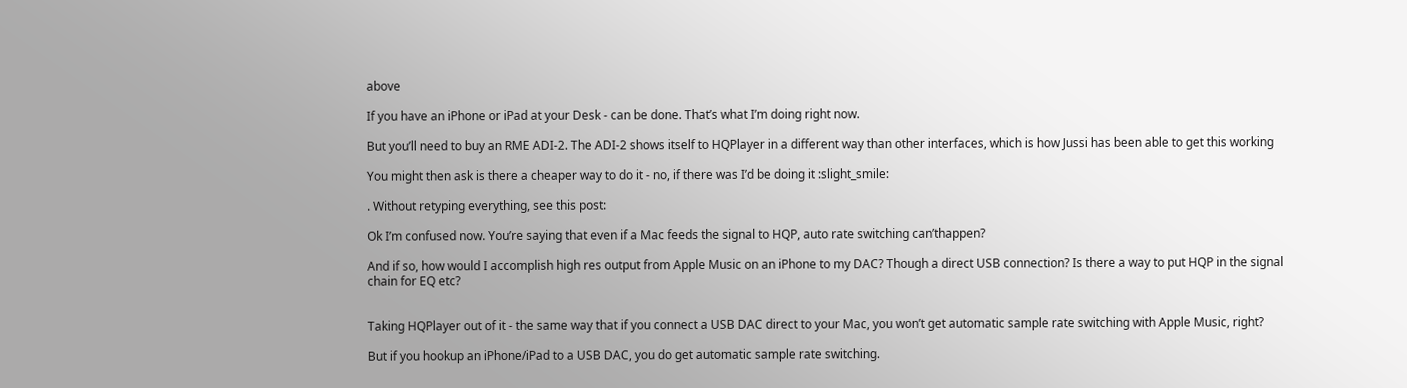above

If you have an iPhone or iPad at your Desk - can be done. That’s what I’m doing right now.

But you’ll need to buy an RME ADI-2. The ADI-2 shows itself to HQPlayer in a different way than other interfaces, which is how Jussi has been able to get this working

You might then ask is there a cheaper way to do it - no, if there was I’d be doing it :slight_smile:

. Without retyping everything, see this post:

Ok I’m confused now. You’re saying that even if a Mac feeds the signal to HQP, auto rate switching can’thappen?

And if so, how would I accomplish high res output from Apple Music on an iPhone to my DAC? Though a direct USB connection? Is there a way to put HQP in the signal chain for EQ etc?


Taking HQPlayer out of it - the same way that if you connect a USB DAC direct to your Mac, you won’t get automatic sample rate switching with Apple Music, right?

But if you hookup an iPhone/iPad to a USB DAC, you do get automatic sample rate switching.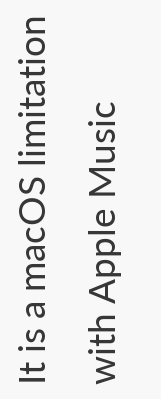It is a macOS limitation with Apple Music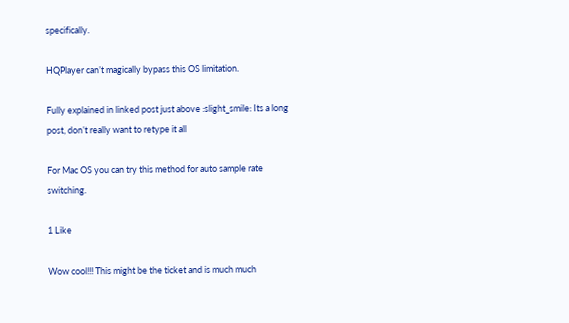specifically.

HQPlayer can’t magically bypass this OS limitation.

Fully explained in linked post just above :slight_smile: Its a long post, don’t really want to retype it all

For Mac OS you can try this method for auto sample rate switching.

1 Like

Wow cool!!! This might be the ticket and is much much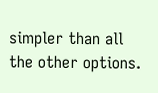simpler than all the other options.